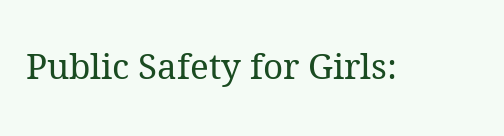Public Safety for Girls: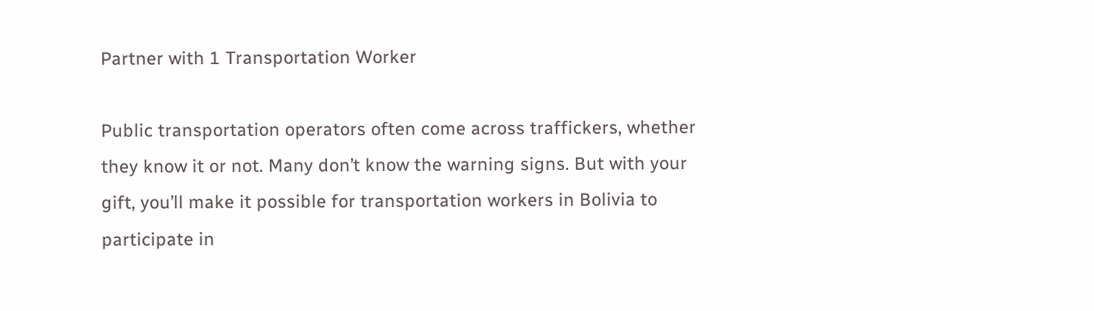Partner with 1 Transportation Worker

Public transportation operators often come across traffickers, whether they know it or not. Many don’t know the warning signs. But with your gift, you’ll make it possible for transportation workers in Bolivia to participate in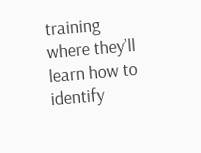training where they’ll learn how to identify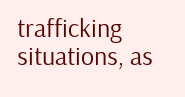trafficking situations, as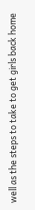well as the steps to take to get girls back home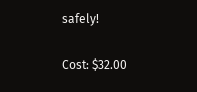safely!

Cost: $32.00